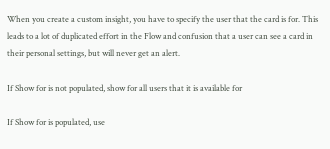When you create a custom insight, you have to specify the user that the card is for. This leads to a lot of duplicated effort in the Flow and confusion that a user can see a card in their personal settings, but will never get an alert.

If Show for is not populated, show for all users that it is available for

If Show for is populated, use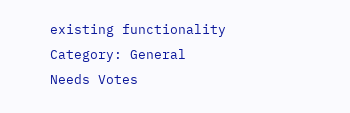existing functionality
Category: General
Needs Votes